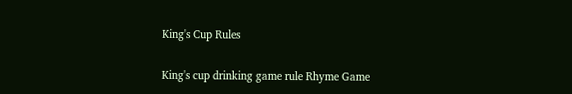King's Cup Rules

King's cup drinking game rule Rhyme Game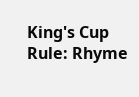King's Cup Rule: Rhyme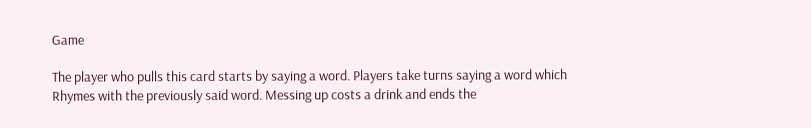Game

The player who pulls this card starts by saying a word. Players take turns saying a word which Rhymes with the previously said word. Messing up costs a drink and ends the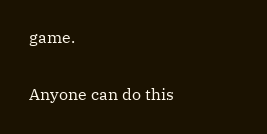game.


Anyone can do this